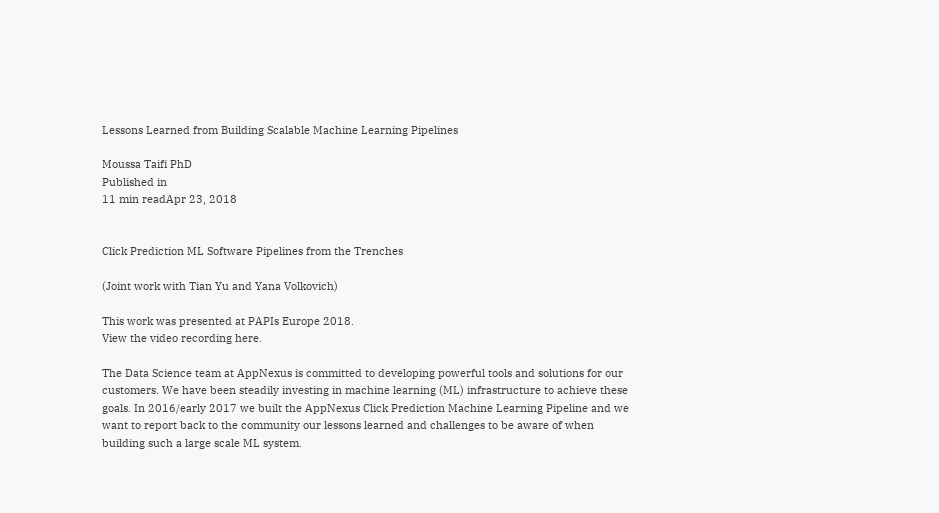Lessons Learned from Building Scalable Machine Learning Pipelines

Moussa Taifi PhD
Published in
11 min readApr 23, 2018


Click Prediction ML Software Pipelines from the Trenches

(Joint work with Tian Yu and Yana Volkovich)

This work was presented at PAPIs Europe 2018.
View the video recording here.

The Data Science team at AppNexus is committed to developing powerful tools and solutions for our customers. We have been steadily investing in machine learning (ML) infrastructure to achieve these goals. In 2016/early 2017 we built the AppNexus Click Prediction Machine Learning Pipeline and we want to report back to the community our lessons learned and challenges to be aware of when building such a large scale ML system.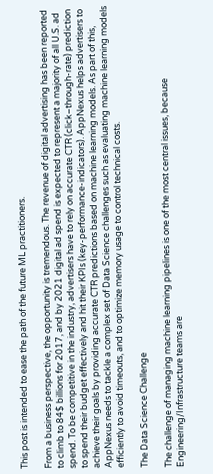This post is intended to ease the path of the future ML practitioners.

From a business perspective, the opportunity is tremendous. The revenue of digital advertising has been reported to climb to 84$ billions for 2017, and by 2021 digital ad spend is expected to represent a majority of all U.S. ad spend. To be competitive in the industry, advertisers have to rely on accurate CTR (click–through-rate) prediction to spend their budget effectively and hit their KPIs (key-performance-indicators). AppNexus helps advertisers to achieve their goals by providing accurate CTR predictions based on machine learning models. As part of this, AppNexus needs to tackle a complex set of Data Science challenges such as evaluating machine learning models efficiently to avoid timeouts, and to optimize memory usage to control technical costs.

The Data Science Challenge

The challenge of managing machine learning pipelines is one of the most central issues, because Engineering/Infrastructure teams are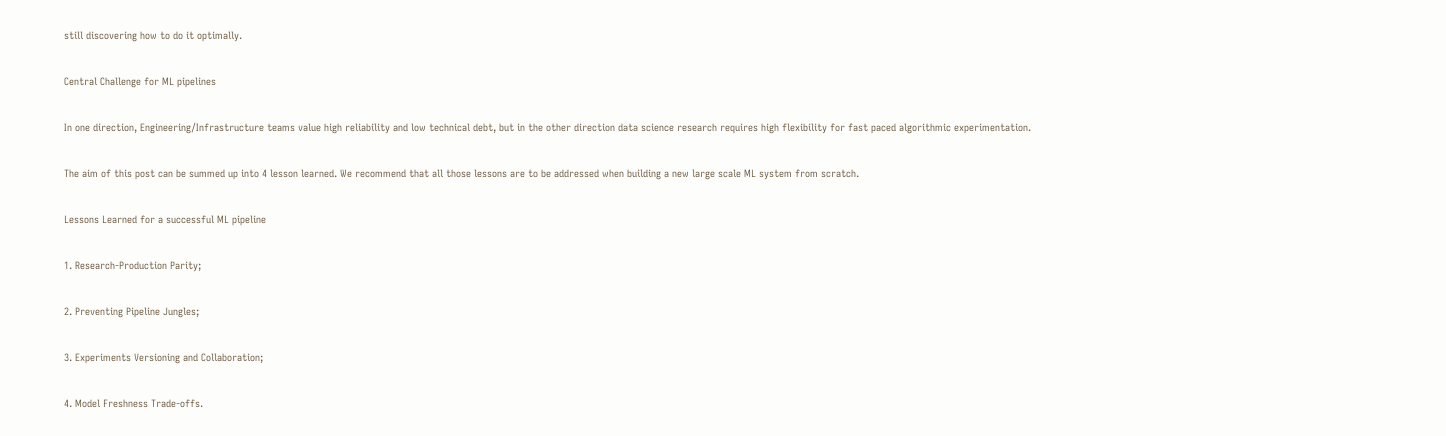still discovering how to do it optimally.

Central Challenge for ML pipelines

In one direction, Engineering/Infrastructure teams value high reliability and low technical debt, but in the other direction data science research requires high flexibility for fast paced algorithmic experimentation.

The aim of this post can be summed up into 4 lesson learned. We recommend that all those lessons are to be addressed when building a new large scale ML system from scratch.

Lessons Learned for a successful ML pipeline

1. Research-Production Parity;

2. Preventing Pipeline Jungles;

3. Experiments Versioning and Collaboration;

4. Model Freshness Trade-offs.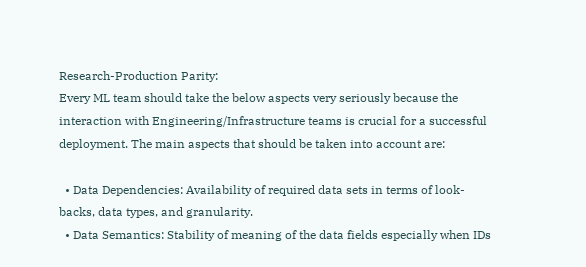Research-Production Parity:
Every ML team should take the below aspects very seriously because the interaction with Engineering/Infrastructure teams is crucial for a successful deployment. The main aspects that should be taken into account are:

  • Data Dependencies: Availability of required data sets in terms of look-backs, data types, and granularity.
  • Data Semantics: Stability of meaning of the data fields especially when IDs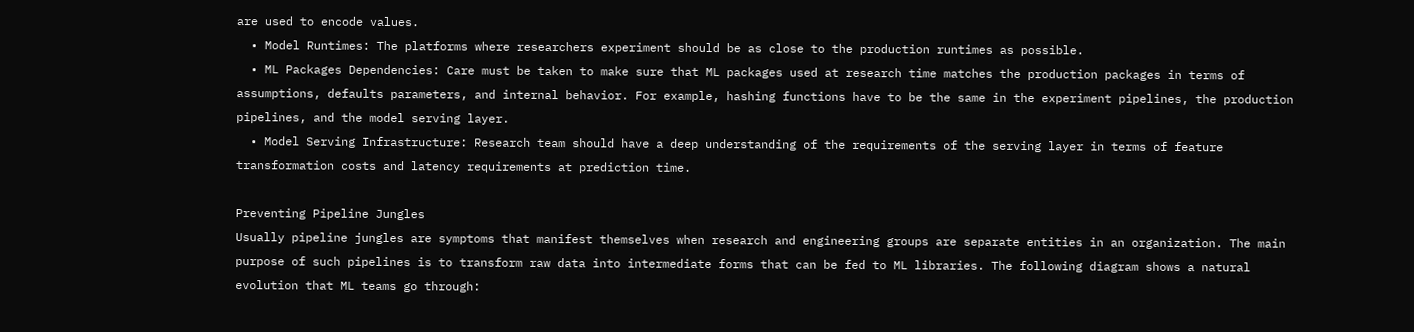are used to encode values.
  • Model Runtimes: The platforms where researchers experiment should be as close to the production runtimes as possible.
  • ML Packages Dependencies: Care must be taken to make sure that ML packages used at research time matches the production packages in terms of assumptions, defaults parameters, and internal behavior. For example, hashing functions have to be the same in the experiment pipelines, the production pipelines, and the model serving layer.
  • Model Serving Infrastructure: Research team should have a deep understanding of the requirements of the serving layer in terms of feature transformation costs and latency requirements at prediction time.

Preventing Pipeline Jungles
Usually pipeline jungles are symptoms that manifest themselves when research and engineering groups are separate entities in an organization. The main purpose of such pipelines is to transform raw data into intermediate forms that can be fed to ML libraries. The following diagram shows a natural evolution that ML teams go through: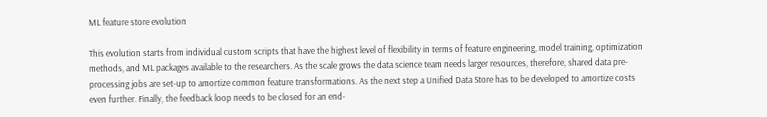ML feature store evolution

This evolution starts from individual custom scripts that have the highest level of flexibility in terms of feature engineering, model training, optimization methods, and ML packages available to the researchers. As the scale grows the data science team needs larger resources, therefore, shared data pre-processing jobs are set-up to amortize common feature transformations. As the next step a Unified Data Store has to be developed to amortize costs even further. Finally, the feedback loop needs to be closed for an end-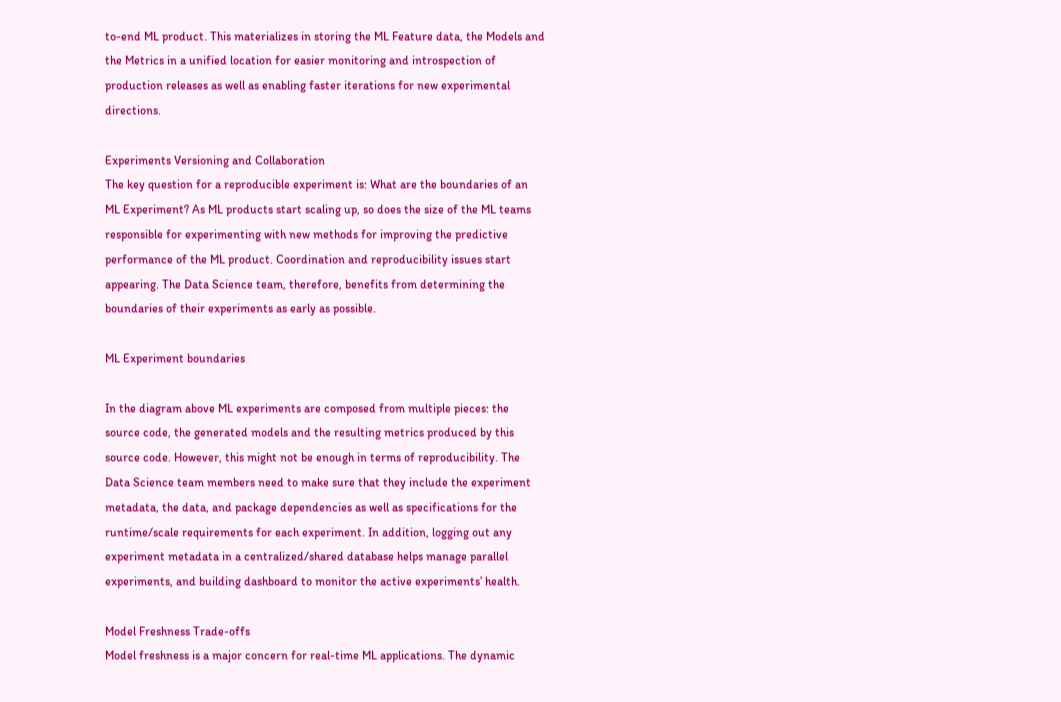to-end ML product. This materializes in storing the ML Feature data, the Models and the Metrics in a unified location for easier monitoring and introspection of production releases as well as enabling faster iterations for new experimental directions.

Experiments Versioning and Collaboration
The key question for a reproducible experiment is: What are the boundaries of an ML Experiment? As ML products start scaling up, so does the size of the ML teams responsible for experimenting with new methods for improving the predictive performance of the ML product. Coordination and reproducibility issues start appearing. The Data Science team, therefore, benefits from determining the boundaries of their experiments as early as possible.

ML Experiment boundaries

In the diagram above ML experiments are composed from multiple pieces: the source code, the generated models and the resulting metrics produced by this source code. However, this might not be enough in terms of reproducibility. The Data Science team members need to make sure that they include the experiment metadata, the data, and package dependencies as well as specifications for the runtime/scale requirements for each experiment. In addition, logging out any experiment metadata in a centralized/shared database helps manage parallel experiments, and building dashboard to monitor the active experiments’ health.

Model Freshness Trade-offs
Model freshness is a major concern for real-time ML applications. The dynamic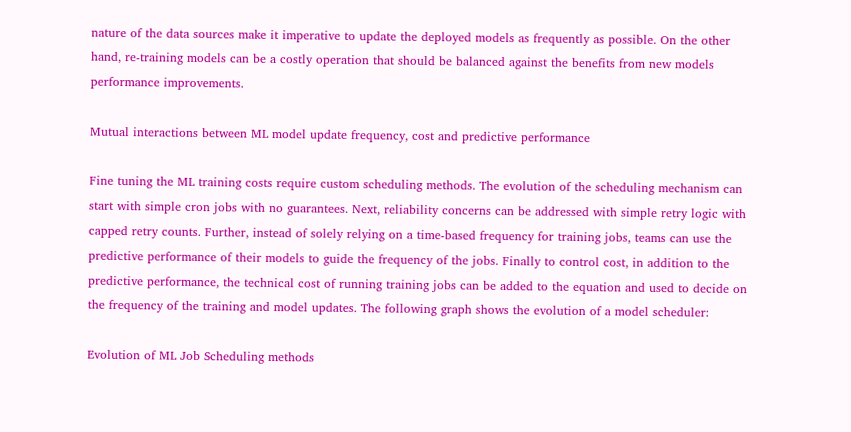nature of the data sources make it imperative to update the deployed models as frequently as possible. On the other hand, re-training models can be a costly operation that should be balanced against the benefits from new models performance improvements.

Mutual interactions between ML model update frequency, cost and predictive performance

Fine tuning the ML training costs require custom scheduling methods. The evolution of the scheduling mechanism can start with simple cron jobs with no guarantees. Next, reliability concerns can be addressed with simple retry logic with capped retry counts. Further, instead of solely relying on a time-based frequency for training jobs, teams can use the predictive performance of their models to guide the frequency of the jobs. Finally to control cost, in addition to the predictive performance, the technical cost of running training jobs can be added to the equation and used to decide on the frequency of the training and model updates. The following graph shows the evolution of a model scheduler:

Evolution of ML Job Scheduling methods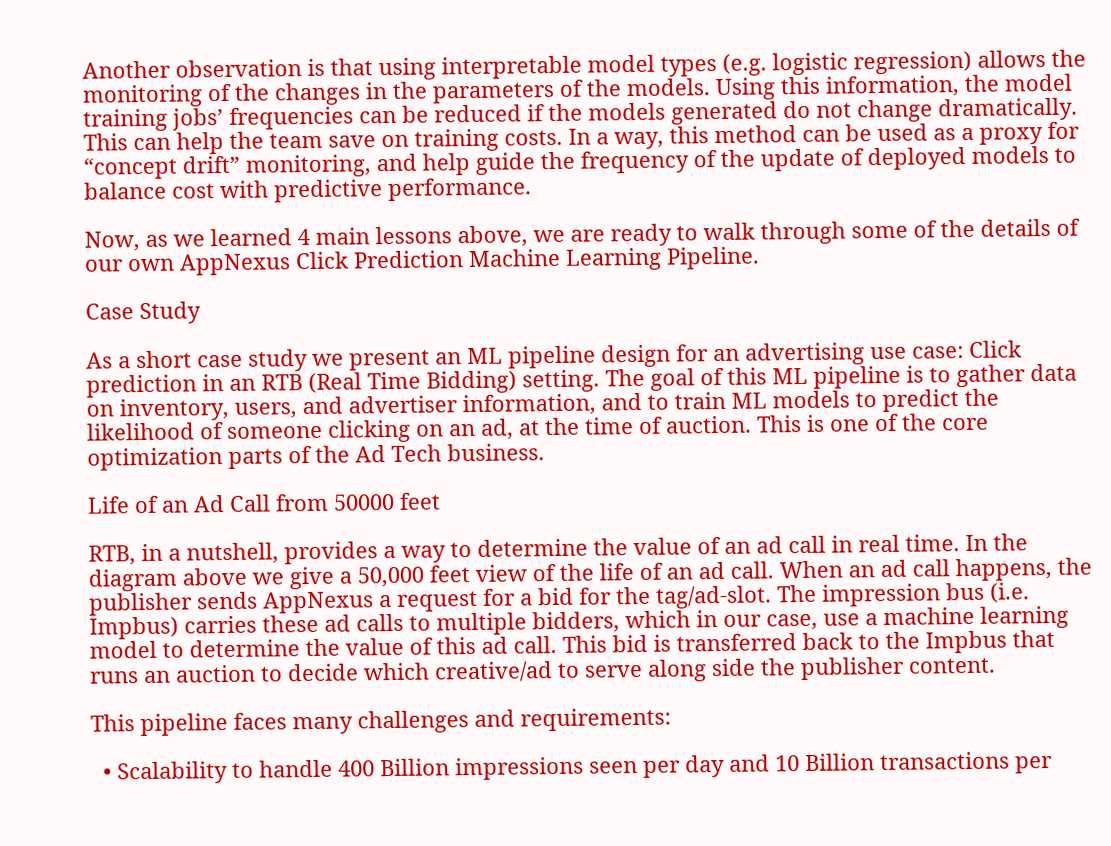Another observation is that using interpretable model types (e.g. logistic regression) allows the monitoring of the changes in the parameters of the models. Using this information, the model training jobs’ frequencies can be reduced if the models generated do not change dramatically. This can help the team save on training costs. In a way, this method can be used as a proxy for “concept drift” monitoring, and help guide the frequency of the update of deployed models to balance cost with predictive performance.

Now, as we learned 4 main lessons above, we are ready to walk through some of the details of our own AppNexus Click Prediction Machine Learning Pipeline.

Case Study

As a short case study we present an ML pipeline design for an advertising use case: Click prediction in an RTB (Real Time Bidding) setting. The goal of this ML pipeline is to gather data on inventory, users, and advertiser information, and to train ML models to predict the likelihood of someone clicking on an ad, at the time of auction. This is one of the core optimization parts of the Ad Tech business.

Life of an Ad Call from 50000 feet

RTB, in a nutshell, provides a way to determine the value of an ad call in real time. In the diagram above we give a 50,000 feet view of the life of an ad call. When an ad call happens, the publisher sends AppNexus a request for a bid for the tag/ad-slot. The impression bus (i.e. Impbus) carries these ad calls to multiple bidders, which in our case, use a machine learning model to determine the value of this ad call. This bid is transferred back to the Impbus that runs an auction to decide which creative/ad to serve along side the publisher content.

This pipeline faces many challenges and requirements:

  • Scalability to handle 400 Billion impressions seen per day and 10 Billion transactions per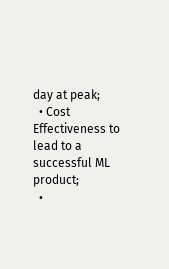day at peak;
  • Cost Effectiveness to lead to a successful ML product;
  •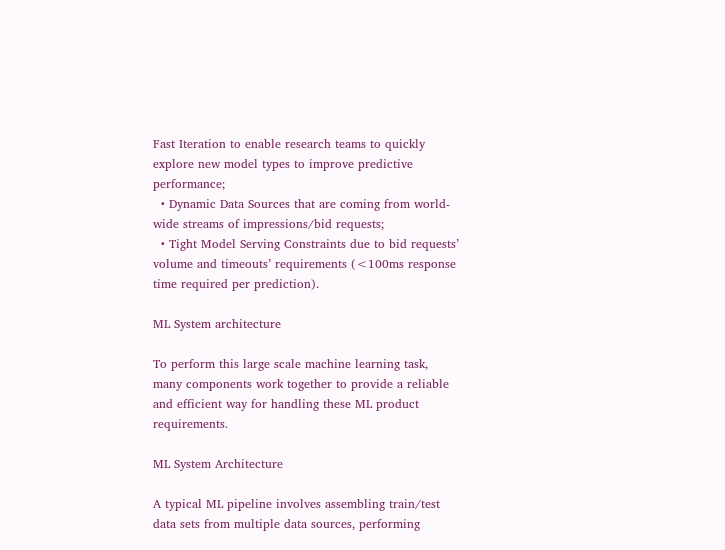Fast Iteration to enable research teams to quickly explore new model types to improve predictive performance;
  • Dynamic Data Sources that are coming from world-wide streams of impressions/bid requests;
  • Tight Model Serving Constraints due to bid requests’ volume and timeouts’ requirements (<100ms response time required per prediction).

ML System architecture

To perform this large scale machine learning task, many components work together to provide a reliable and efficient way for handling these ML product requirements.

ML System Architecture

A typical ML pipeline involves assembling train/test data sets from multiple data sources, performing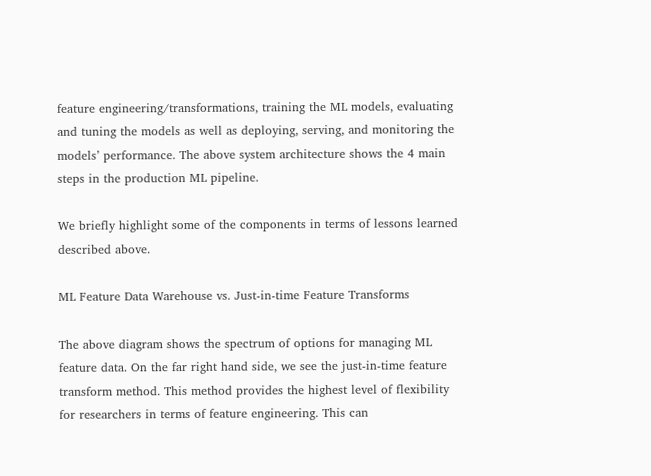feature engineering/transformations, training the ML models, evaluating and tuning the models as well as deploying, serving, and monitoring the models’ performance. The above system architecture shows the 4 main steps in the production ML pipeline.

We briefly highlight some of the components in terms of lessons learned described above.

ML Feature Data Warehouse vs. Just-in-time Feature Transforms

The above diagram shows the spectrum of options for managing ML feature data. On the far right hand side, we see the just-in-time feature transform method. This method provides the highest level of flexibility for researchers in terms of feature engineering. This can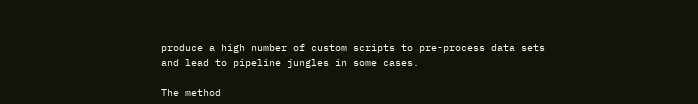produce a high number of custom scripts to pre-process data sets and lead to pipeline jungles in some cases.

The method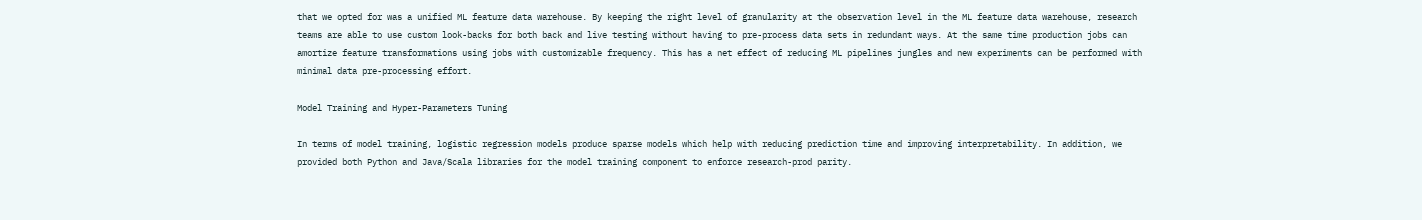that we opted for was a unified ML feature data warehouse. By keeping the right level of granularity at the observation level in the ML feature data warehouse, research teams are able to use custom look-backs for both back and live testing without having to pre-process data sets in redundant ways. At the same time production jobs can amortize feature transformations using jobs with customizable frequency. This has a net effect of reducing ML pipelines jungles and new experiments can be performed with minimal data pre-processing effort.

Model Training and Hyper-Parameters Tuning

In terms of model training, logistic regression models produce sparse models which help with reducing prediction time and improving interpretability. In addition, we provided both Python and Java/Scala libraries for the model training component to enforce research-prod parity.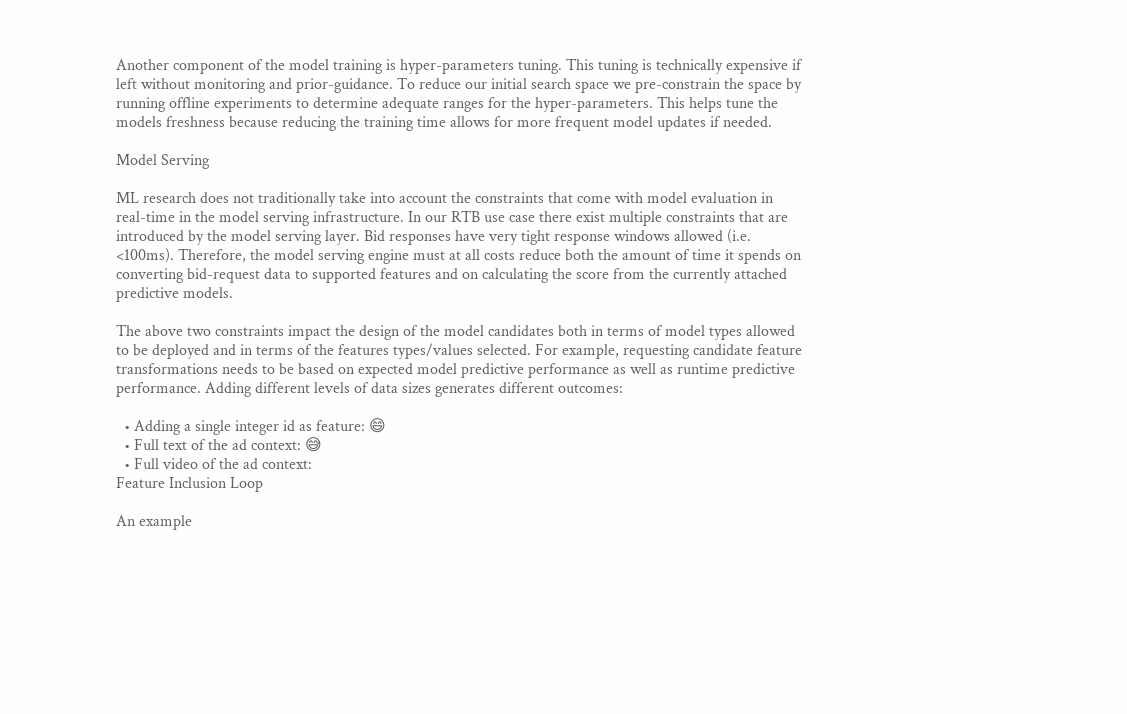Another component of the model training is hyper-parameters tuning. This tuning is technically expensive if left without monitoring and prior-guidance. To reduce our initial search space we pre-constrain the space by running offline experiments to determine adequate ranges for the hyper-parameters. This helps tune the models freshness because reducing the training time allows for more frequent model updates if needed.

Model Serving

ML research does not traditionally take into account the constraints that come with model evaluation in real-time in the model serving infrastructure. In our RTB use case there exist multiple constraints that are introduced by the model serving layer. Bid responses have very tight response windows allowed (i.e. <100ms). Therefore, the model serving engine must at all costs reduce both the amount of time it spends on converting bid-request data to supported features and on calculating the score from the currently attached predictive models.

The above two constraints impact the design of the model candidates both in terms of model types allowed to be deployed and in terms of the features types/values selected. For example, requesting candidate feature transformations needs to be based on expected model predictive performance as well as runtime predictive performance. Adding different levels of data sizes generates different outcomes:

  • Adding a single integer id as feature: 😄
  • Full text of the ad context: 😅
  • Full video of the ad context:
Feature Inclusion Loop

An example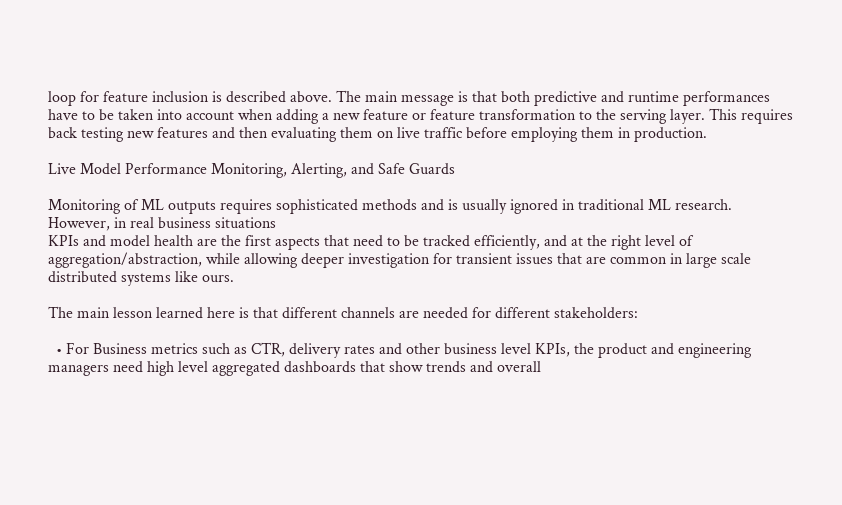loop for feature inclusion is described above. The main message is that both predictive and runtime performances have to be taken into account when adding a new feature or feature transformation to the serving layer. This requires back testing new features and then evaluating them on live traffic before employing them in production.

Live Model Performance Monitoring, Alerting, and Safe Guards

Monitoring of ML outputs requires sophisticated methods and is usually ignored in traditional ML research. However, in real business situations
KPIs and model health are the first aspects that need to be tracked efficiently, and at the right level of aggregation/abstraction, while allowing deeper investigation for transient issues that are common in large scale distributed systems like ours.

The main lesson learned here is that different channels are needed for different stakeholders:

  • For Business metrics such as CTR, delivery rates and other business level KPIs, the product and engineering managers need high level aggregated dashboards that show trends and overall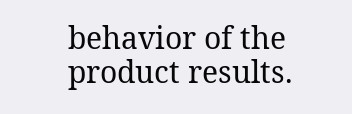behavior of the product results.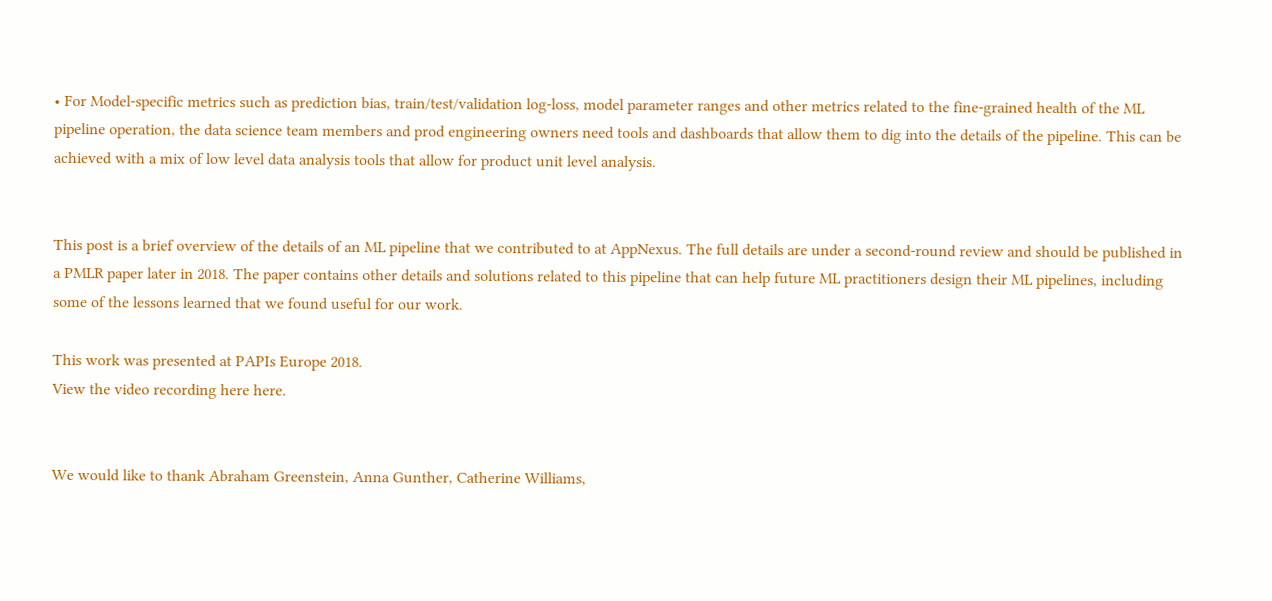• For Model-specific metrics such as prediction bias, train/test/validation log-loss, model parameter ranges and other metrics related to the fine-grained health of the ML pipeline operation, the data science team members and prod engineering owners need tools and dashboards that allow them to dig into the details of the pipeline. This can be achieved with a mix of low level data analysis tools that allow for product unit level analysis.


This post is a brief overview of the details of an ML pipeline that we contributed to at AppNexus. The full details are under a second-round review and should be published in a PMLR paper later in 2018. The paper contains other details and solutions related to this pipeline that can help future ML practitioners design their ML pipelines, including some of the lessons learned that we found useful for our work.

This work was presented at PAPIs Europe 2018.
View the video recording here here.


We would like to thank Abraham Greenstein, Anna Gunther, Catherine Williams,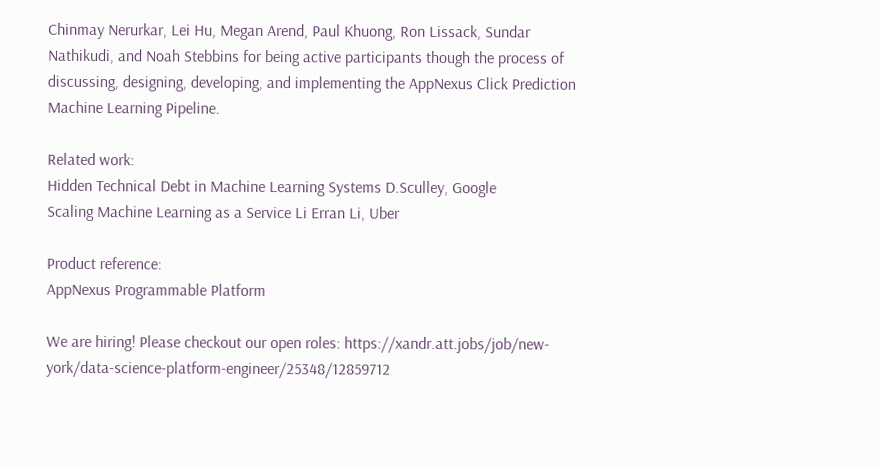Chinmay Nerurkar, Lei Hu, Megan Arend, Paul Khuong, Ron Lissack, Sundar Nathikudi, and Noah Stebbins for being active participants though the process of discussing, designing, developing, and implementing the AppNexus Click Prediction Machine Learning Pipeline.

Related work:
Hidden Technical Debt in Machine Learning Systems D.Sculley, Google
Scaling Machine Learning as a Service Li Erran Li, Uber

Product reference:
AppNexus Programmable Platform

We are hiring! Please checkout our open roles: https://xandr.att.jobs/job/new-york/data-science-platform-engineer/25348/12859712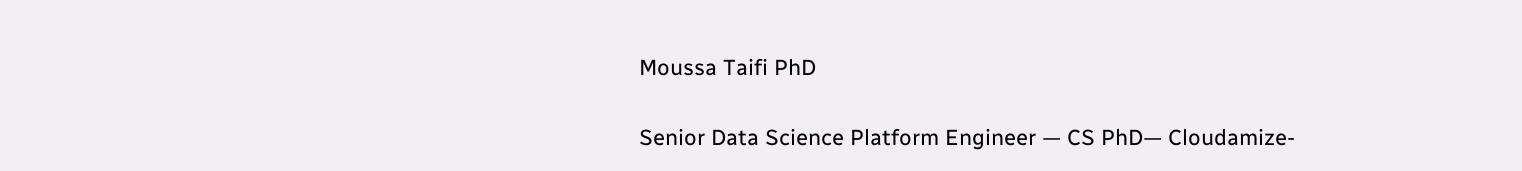Moussa Taifi PhD

Senior Data Science Platform Engineer — CS PhD— Cloudamize-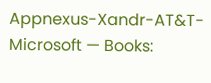Appnexus-Xandr-AT&T-Microsoft — Books: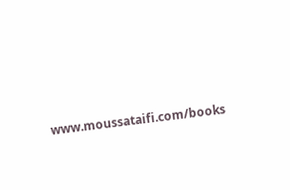www.moussataifi.com/books